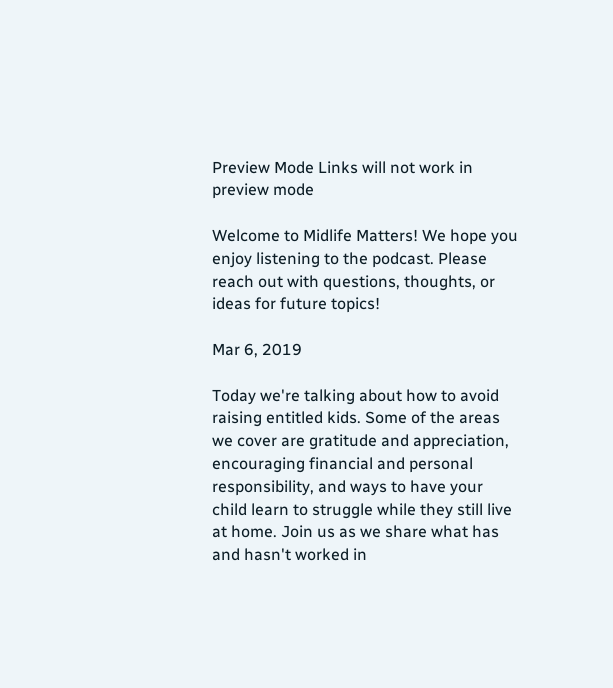Preview Mode Links will not work in preview mode

Welcome to Midlife Matters! We hope you enjoy listening to the podcast. Please reach out with questions, thoughts, or ideas for future topics!

Mar 6, 2019

Today we're talking about how to avoid raising entitled kids. Some of the areas we cover are gratitude and appreciation, encouraging financial and personal responsibility, and ways to have your child learn to struggle while they still live at home. Join us as we share what has and hasn't worked in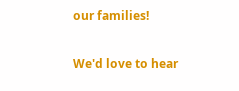our families!

We'd love to hear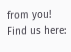from you! Find us here: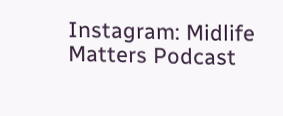Instagram: Midlife Matters Podcast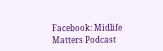Facebook: Midlife Matters Podcast